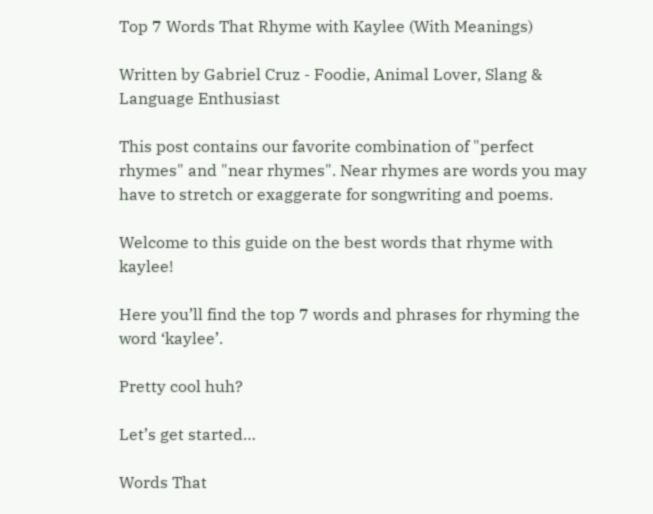Top 7 Words That Rhyme with Kaylee (With Meanings)

Written by Gabriel Cruz - Foodie, Animal Lover, Slang & Language Enthusiast

This post contains our favorite combination of "perfect rhymes" and "near rhymes". Near rhymes are words you may have to stretch or exaggerate for songwriting and poems.

Welcome to this guide on the best words that rhyme with kaylee!

Here you’ll find the top 7 words and phrases for rhyming the word ‘kaylee’.

Pretty cool huh?

Let’s get started…

Words That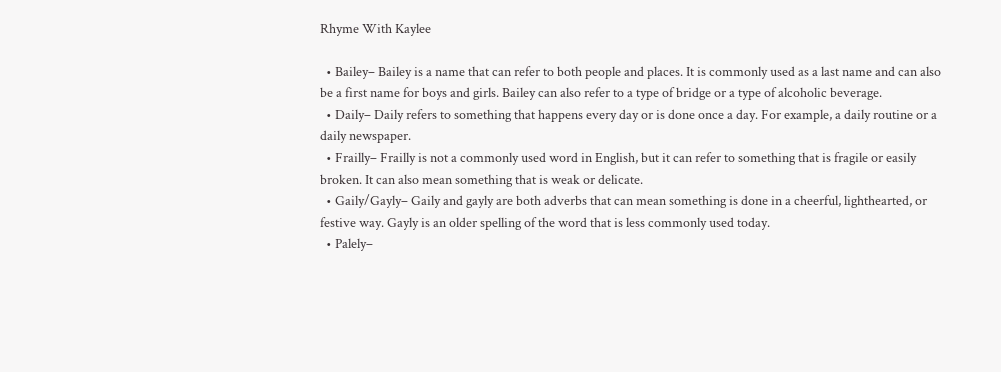Rhyme With Kaylee

  • Bailey– Bailey is a name that can refer to both people and places. It is commonly used as a last name and can also be a first name for boys and girls. Bailey can also refer to a type of bridge or a type of alcoholic beverage.
  • Daily– Daily refers to something that happens every day or is done once a day. For example, a daily routine or a daily newspaper.
  • Frailly– Frailly is not a commonly used word in English, but it can refer to something that is fragile or easily broken. It can also mean something that is weak or delicate.
  • Gaily/Gayly– Gaily and gayly are both adverbs that can mean something is done in a cheerful, lighthearted, or festive way. Gayly is an older spelling of the word that is less commonly used today.
  • Palely–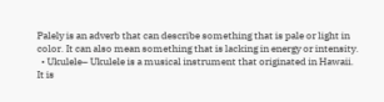Palely is an adverb that can describe something that is pale or light in color. It can also mean something that is lacking in energy or intensity.
  • Ukulele– Ukulele is a musical instrument that originated in Hawaii. It is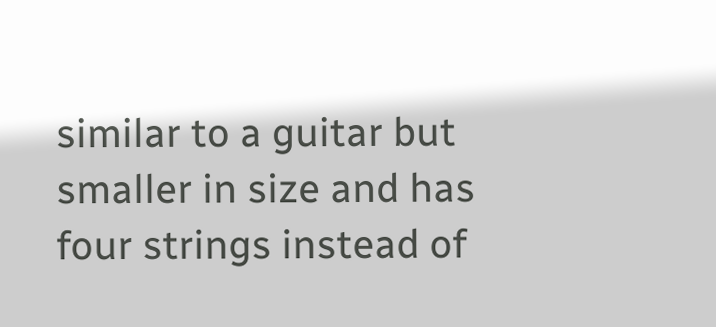similar to a guitar but smaller in size and has four strings instead of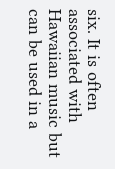six. It is often associated with Hawaiian music but can be used in a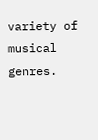variety of musical genres.